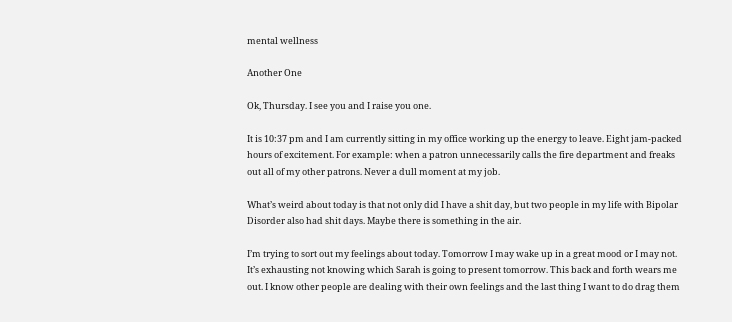mental wellness

Another One

Ok, Thursday. I see you and I raise you one.

It is 10:37 pm and I am currently sitting in my office working up the energy to leave. Eight jam-packed hours of excitement. For example: when a patron unnecessarily calls the fire department and freaks out all of my other patrons. Never a dull moment at my job.

What’s weird about today is that not only did I have a shit day, but two people in my life with Bipolar Disorder also had shit days. Maybe there is something in the air.

I’m trying to sort out my feelings about today. Tomorrow I may wake up in a great mood or I may not. It’s exhausting not knowing which Sarah is going to present tomorrow. This back and forth wears me out. I know other people are dealing with their own feelings and the last thing I want to do drag them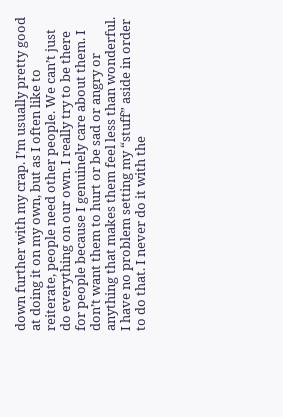down further with my crap. I’m usually pretty good at doing it on my own, but as I often like to reiterate, people need other people. We can’t just do everything on our own. I really try to be there for people because I genuinely care about them. I don’t want them to hurt or be sad or angry or anything that makes them feel less than wonderful. I have no problem setting my “stuff” aside in order to do that. I never do it with the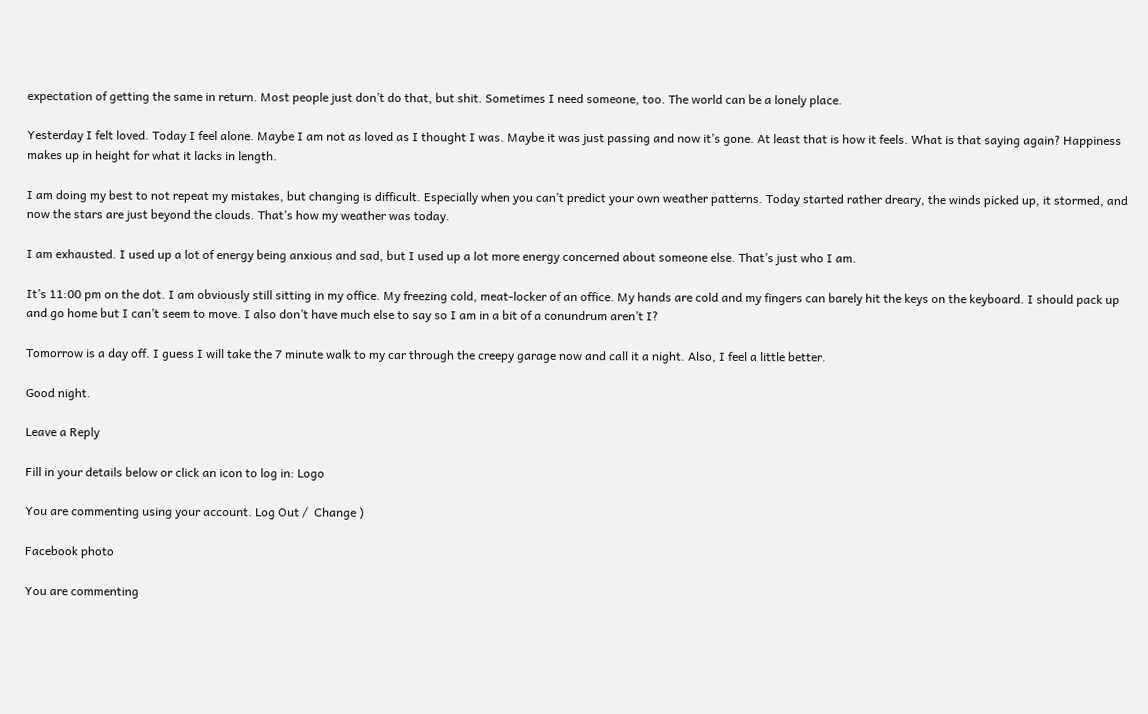expectation of getting the same in return. Most people just don’t do that, but shit. Sometimes I need someone, too. The world can be a lonely place.

Yesterday I felt loved. Today I feel alone. Maybe I am not as loved as I thought I was. Maybe it was just passing and now it’s gone. At least that is how it feels. What is that saying again? Happiness makes up in height for what it lacks in length.

I am doing my best to not repeat my mistakes, but changing is difficult. Especially when you can’t predict your own weather patterns. Today started rather dreary, the winds picked up, it stormed, and now the stars are just beyond the clouds. That’s how my weather was today.

I am exhausted. I used up a lot of energy being anxious and sad, but I used up a lot more energy concerned about someone else. That’s just who I am.

It’s 11:00 pm on the dot. I am obviously still sitting in my office. My freezing cold, meat-locker of an office. My hands are cold and my fingers can barely hit the keys on the keyboard. I should pack up and go home but I can’t seem to move. I also don’t have much else to say so I am in a bit of a conundrum aren’t I?

Tomorrow is a day off. I guess I will take the 7 minute walk to my car through the creepy garage now and call it a night. Also, I feel a little better.

Good night.

Leave a Reply

Fill in your details below or click an icon to log in: Logo

You are commenting using your account. Log Out /  Change )

Facebook photo

You are commenting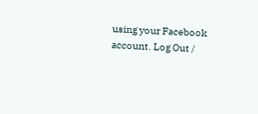using your Facebook account. Log Out /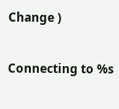Change )

Connecting to %s